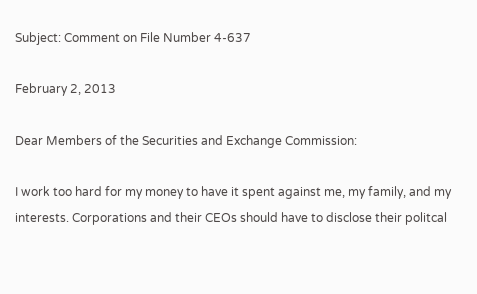Subject: Comment on File Number 4-637

February 2, 2013

Dear Members of the Securities and Exchange Commission:

I work too hard for my money to have it spent against me, my family, and my interests. Corporations and their CEOs should have to disclose their politcal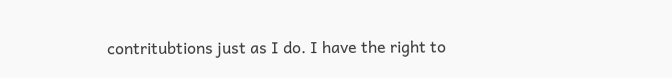contritubtions just as I do. I have the right to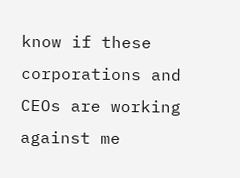know if these corporations and CEOs are working against me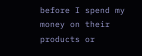before I spend my money on their products or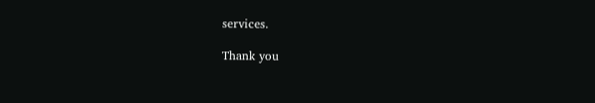services.

Thank you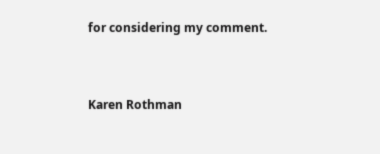for considering my comment.


Karen Rothman